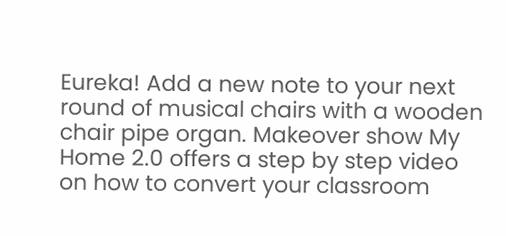Eureka! Add a new note to your next round of musical chairs with a wooden chair pipe organ. Makeover show My Home 2.0 offers a step by step video on how to convert your classroom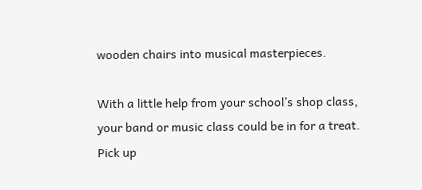wooden chairs into musical masterpieces.

With a little help from your school’s shop class, your band or music class could be in for a treat.  Pick up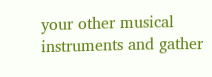your other musical instruments and gather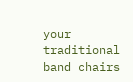your traditional  band chairs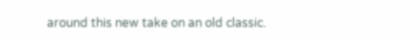around this new take on an old classic.